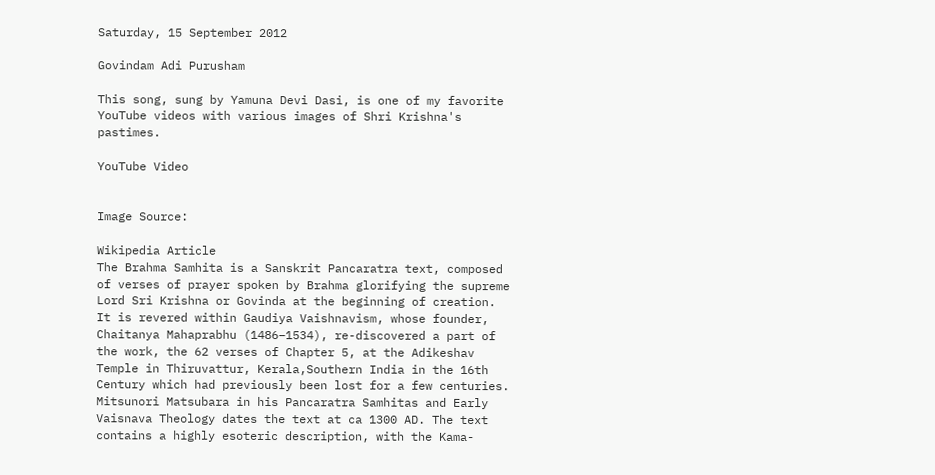Saturday, 15 September 2012

Govindam Adi Purusham

This song, sung by Yamuna Devi Dasi, is one of my favorite YouTube videos with various images of Shri Krishna's pastimes.

YouTube Video


Image Source:

Wikipedia Article
The Brahma Samhita is a Sanskrit Pancaratra text, composed of verses of prayer spoken by Brahma glorifying the supreme Lord Sri Krishna or Govinda at the beginning of creation. It is revered within Gaudiya Vaishnavism, whose founder, Chaitanya Mahaprabhu (1486–1534), re-discovered a part of the work, the 62 verses of Chapter 5, at the Adikeshav Temple in Thiruvattur, Kerala,Southern India in the 16th Century which had previously been lost for a few centuries.  Mitsunori Matsubara in his Pancaratra Samhitas and Early Vaisnava Theology dates the text at ca 1300 AD. The text contains a highly esoteric description, with the Kama-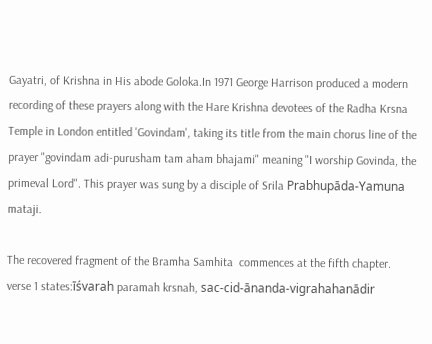Gayatri, of Krishna in His abode Goloka.In 1971 George Harrison produced a modern recording of these prayers along with the Hare Krishna devotees of the Radha Krsna Temple in London entitled 'Govindam', taking its title from the main chorus line of the prayer "govindam adi-purusham tam aham bhajami" meaning "I worship Govinda, the primeval Lord". This prayer was sung by a disciple of Srila Prabhupāda-Yamuna mataji.

The recovered fragment of the Bramha Samhita  commences at the fifth chapter. verse 1 states:īśvarah paramah krsnah, sac-cid-ānanda-vigrahahanādir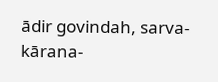ādir govindah, sarva-kārana-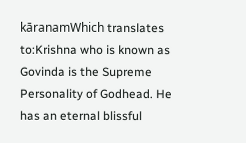kāranamWhich translates to:Krishna who is known as Govinda is the Supreme Personality of Godhead. He has an eternal blissful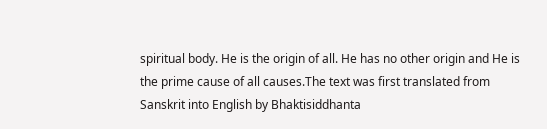spiritual body. He is the origin of all. He has no other origin and He is the prime cause of all causes.The text was first translated from Sanskrit into English by Bhaktisiddhanta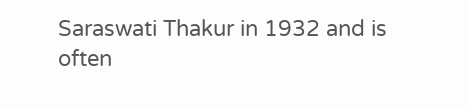Saraswati Thakur in 1932 and is often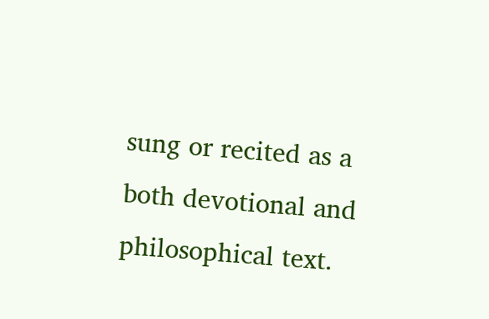sung or recited as a both devotional and philosophical text.